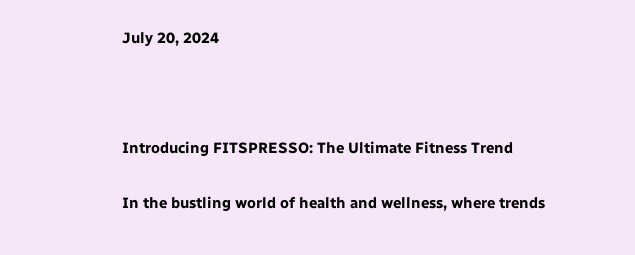July 20, 2024



Introducing FITSPRESSO: The Ultimate Fitness Trend

In the bustling world of health and wellness, where trends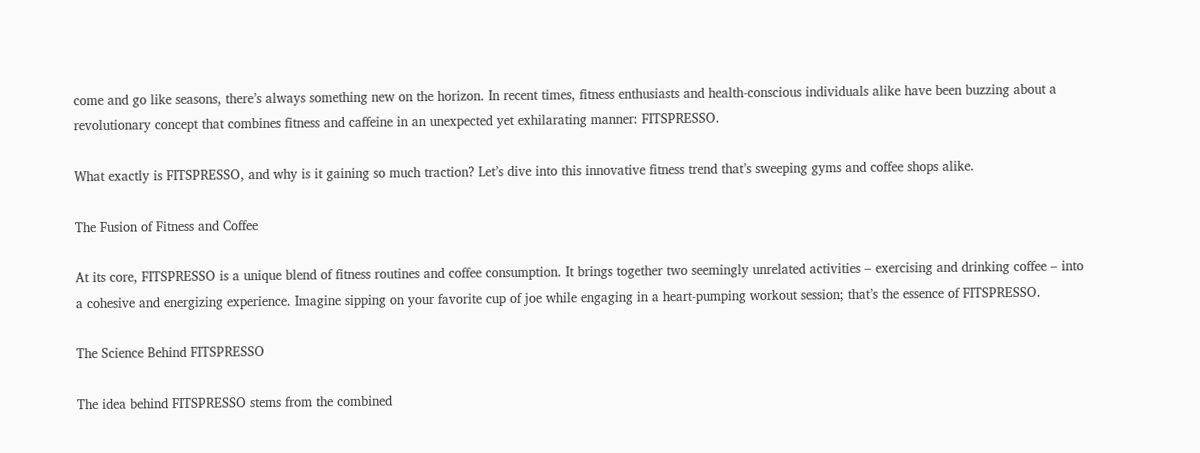come and go like seasons, there’s always something new on the horizon. In recent times, fitness enthusiasts and health-conscious individuals alike have been buzzing about a revolutionary concept that combines fitness and caffeine in an unexpected yet exhilarating manner: FITSPRESSO.

What exactly is FITSPRESSO, and why is it gaining so much traction? Let’s dive into this innovative fitness trend that’s sweeping gyms and coffee shops alike.

The Fusion of Fitness and Coffee

At its core, FITSPRESSO is a unique blend of fitness routines and coffee consumption. It brings together two seemingly unrelated activities – exercising and drinking coffee – into a cohesive and energizing experience. Imagine sipping on your favorite cup of joe while engaging in a heart-pumping workout session; that’s the essence of FITSPRESSO.

The Science Behind FITSPRESSO

The idea behind FITSPRESSO stems from the combined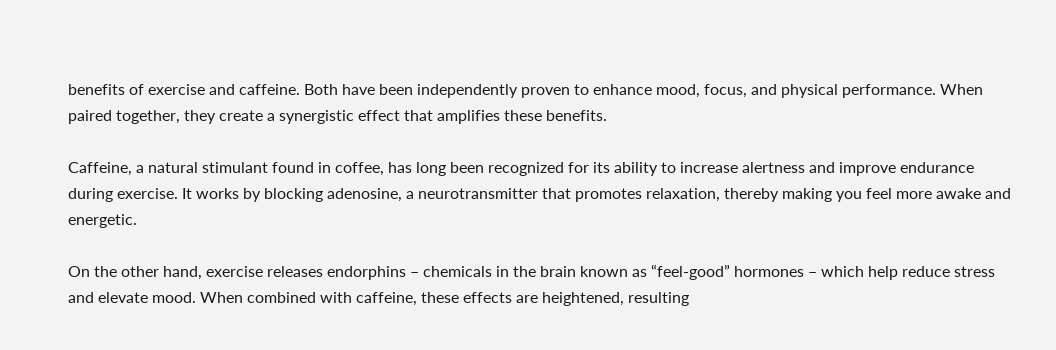benefits of exercise and caffeine. Both have been independently proven to enhance mood, focus, and physical performance. When paired together, they create a synergistic effect that amplifies these benefits.

Caffeine, a natural stimulant found in coffee, has long been recognized for its ability to increase alertness and improve endurance during exercise. It works by blocking adenosine, a neurotransmitter that promotes relaxation, thereby making you feel more awake and energetic.

On the other hand, exercise releases endorphins – chemicals in the brain known as “feel-good” hormones – which help reduce stress and elevate mood. When combined with caffeine, these effects are heightened, resulting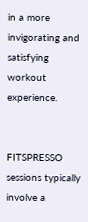in a more invigorating and satisfying workout experience.


FITSPRESSO sessions typically involve a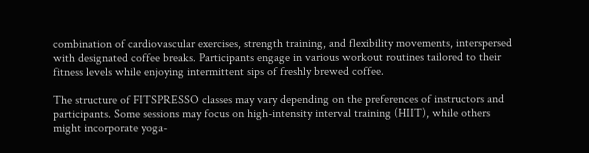combination of cardiovascular exercises, strength training, and flexibility movements, interspersed with designated coffee breaks. Participants engage in various workout routines tailored to their fitness levels while enjoying intermittent sips of freshly brewed coffee.

The structure of FITSPRESSO classes may vary depending on the preferences of instructors and participants. Some sessions may focus on high-intensity interval training (HIIT), while others might incorporate yoga-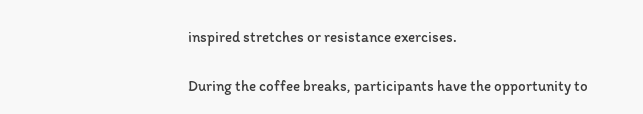inspired stretches or resistance exercises.

During the coffee breaks, participants have the opportunity to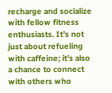recharge and socialize with fellow fitness enthusiasts. It’s not just about refueling with caffeine; it’s also a chance to connect with others who